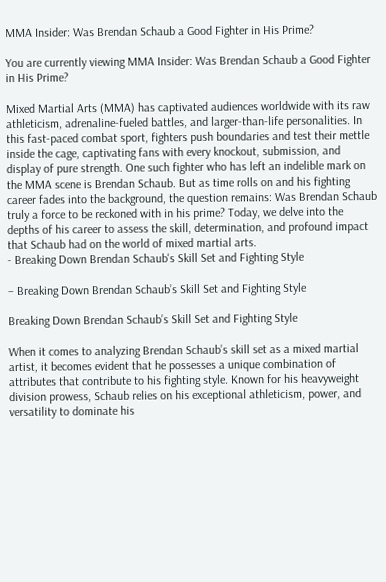MMA Insider: Was Brendan Schaub a Good Fighter in His Prime?

You are currently viewing MMA Insider: Was Brendan Schaub a Good Fighter in His Prime?

Mixed Martial Arts (MMA) has captivated audiences worldwide with its raw athleticism, adrenaline-fueled battles, and larger-than-life personalities. In this fast-paced combat sport, fighters push boundaries and test their mettle inside the cage, captivating fans with every knockout, submission, and display of pure strength. One such fighter who has left an indelible mark on the MMA scene is Brendan Schaub. But as time rolls on and his fighting career fades into the background, the question remains: Was Brendan Schaub truly a force to be reckoned with in his prime? Today, we delve into the depths of his career to assess the skill, determination, and profound impact that Schaub had on the world of mixed martial arts.
- Breaking Down Brendan Schaub's Skill Set and Fighting Style

– Breaking Down Brendan Schaub’s Skill Set and Fighting Style

Breaking Down Brendan Schaub’s Skill Set and Fighting Style

When it comes to analyzing Brendan Schaub’s skill set as a mixed martial artist, it becomes evident that he possesses a unique combination of attributes that contribute to his fighting style. Known for his heavyweight division prowess, Schaub relies on his exceptional athleticism, power, and versatility to dominate his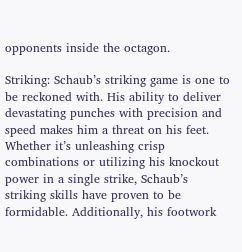opponents inside the octagon.

Striking: Schaub’s striking game is one to be reckoned with. His ability to deliver devastating punches with precision and speed makes him a threat on his feet. Whether it’s unleashing crisp combinations or utilizing his knockout power in a single strike, Schaub’s striking skills have proven to be formidable. Additionally, his footwork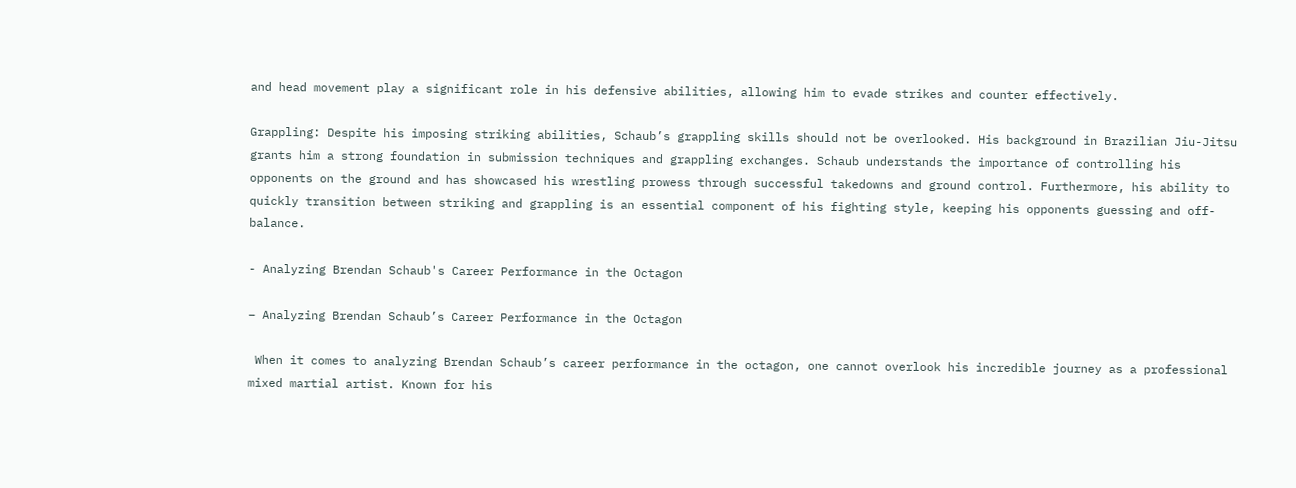and head movement play a significant role in his defensive abilities, allowing him to evade strikes and counter effectively.

Grappling: Despite his imposing striking abilities, Schaub’s grappling skills should not be overlooked. His background in Brazilian Jiu-Jitsu grants him a strong foundation in submission techniques and grappling exchanges. Schaub understands the importance of controlling his opponents on the ground and has showcased his wrestling prowess through successful takedowns and ground control. Furthermore, his ability to quickly transition between striking and grappling is an essential component of his fighting style, keeping his opponents guessing and off-balance.

- Analyzing Brendan Schaub's Career Performance in the Octagon

– Analyzing Brendan Schaub’s Career Performance in the Octagon

 When it comes to analyzing Brendan Schaub’s career performance in the octagon, one cannot overlook his incredible journey as a professional mixed martial artist. Known for his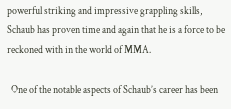powerful striking and impressive grappling skills, Schaub has proven time and again that he is a force to be reckoned with in the world of MMA.

  One of the notable aspects of Schaub’s career has been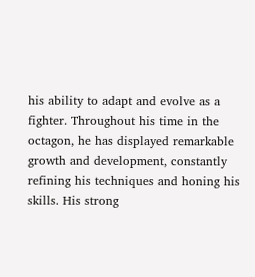his ability to adapt and evolve as a fighter. Throughout his time in the octagon, he has displayed remarkable growth and development, constantly refining his techniques and honing his skills. His strong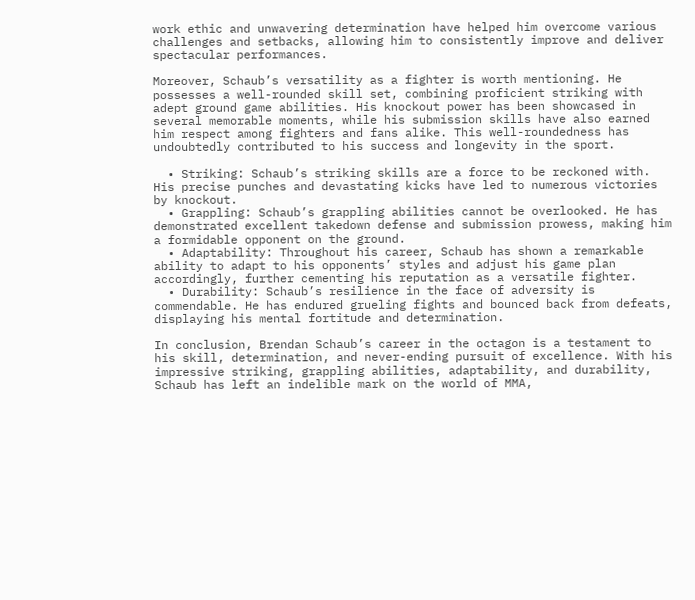work ethic and unwavering determination have helped him overcome various challenges and setbacks, allowing him to consistently improve and deliver spectacular performances.

Moreover, Schaub’s versatility as a fighter is worth mentioning. He possesses a well-rounded skill set, combining proficient striking with adept ground game abilities. His knockout power has been showcased in several memorable moments, while his submission skills have also earned him respect among fighters and fans alike. This well-roundedness has undoubtedly contributed to his success and longevity in the sport.

  • Striking: Schaub’s striking skills are a force to be reckoned with. His precise punches and devastating kicks have led to numerous victories by knockout.
  • Grappling: Schaub’s grappling abilities cannot be overlooked. He has demonstrated excellent takedown defense and submission prowess, making him a formidable opponent on the ground.
  • Adaptability: Throughout his career, Schaub has shown a remarkable ability to adapt to his opponents’ styles and adjust his game plan accordingly, further cementing his reputation as a versatile fighter.
  • Durability: Schaub’s resilience in the face of adversity is commendable. He has endured grueling fights and bounced back from defeats, displaying his mental fortitude and determination.

In conclusion, Brendan Schaub’s career in the octagon is a testament to his skill, determination, and never-ending pursuit of excellence. With his impressive striking, grappling abilities, adaptability, and durability, Schaub has left an indelible mark on the world of MMA,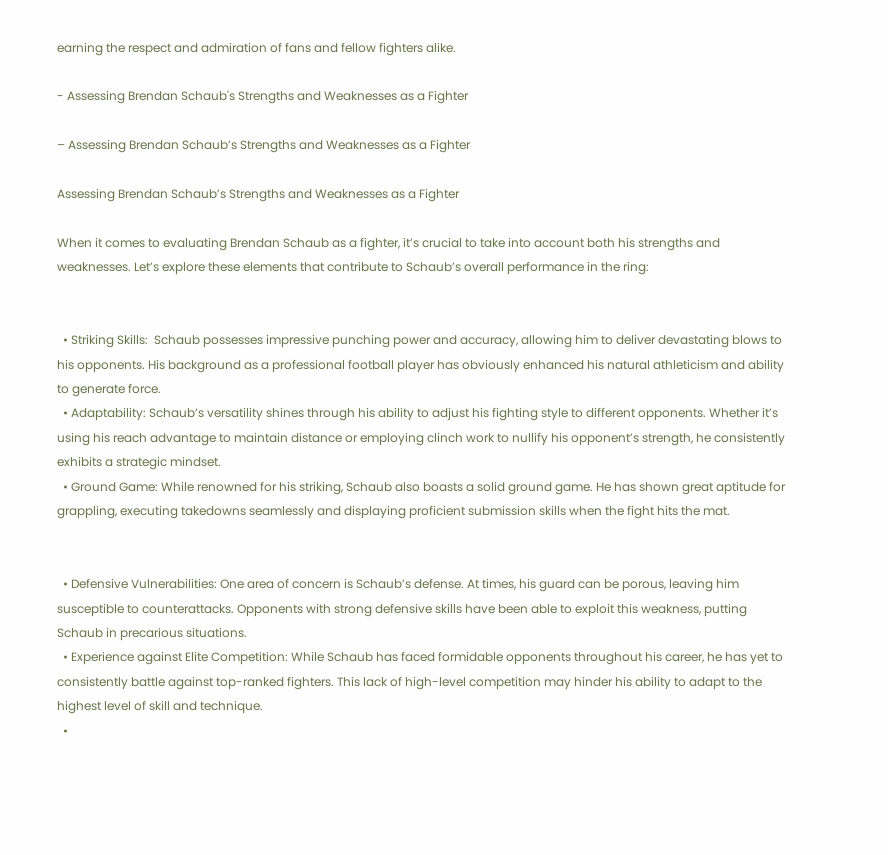earning the respect and admiration of fans and fellow fighters alike.

- Assessing Brendan Schaub's Strengths and Weaknesses as a Fighter

– Assessing Brendan Schaub’s Strengths and Weaknesses as a Fighter

Assessing Brendan Schaub’s Strengths and Weaknesses as a Fighter

When it comes to evaluating Brendan Schaub as a fighter, it’s crucial to take into account both his strengths and weaknesses. Let’s explore these elements that contribute to Schaub’s overall performance in the ring:


  • Striking Skills:  Schaub possesses impressive punching power and accuracy, allowing him to deliver devastating blows to his opponents. His background as a professional football player has obviously enhanced his natural athleticism and ability to generate force.
  • Adaptability: Schaub’s versatility shines through his ability to adjust his fighting style to different opponents. Whether it’s using his reach advantage to maintain distance or employing clinch work to nullify his opponent’s strength, he consistently exhibits a strategic mindset.
  • Ground Game: While renowned for his striking, Schaub also boasts a solid ground game. He has shown great aptitude for grappling, executing takedowns seamlessly and displaying proficient submission skills when the fight hits the mat.


  • Defensive Vulnerabilities: One area of concern is Schaub’s defense. At times, his guard can be porous, leaving him susceptible to counterattacks. Opponents with strong defensive skills have been able to exploit this weakness, putting Schaub in precarious situations.
  • Experience against Elite Competition: While Schaub has faced formidable opponents throughout his career, he has yet to consistently battle against top-ranked fighters. This lack of high-level competition may hinder his ability to adapt to the highest level of skill and technique.
  •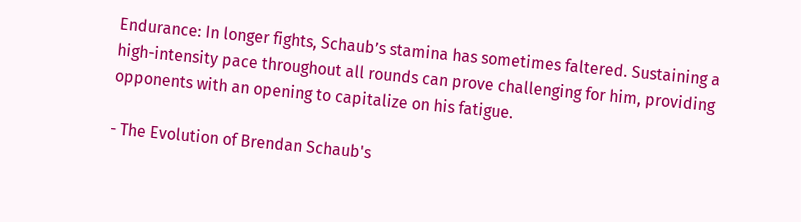Endurance: In longer fights, Schaub’s stamina has sometimes faltered. Sustaining a high-intensity pace throughout all rounds can prove challenging for him, providing opponents with an opening to capitalize on his fatigue.

- The Evolution of Brendan Schaub's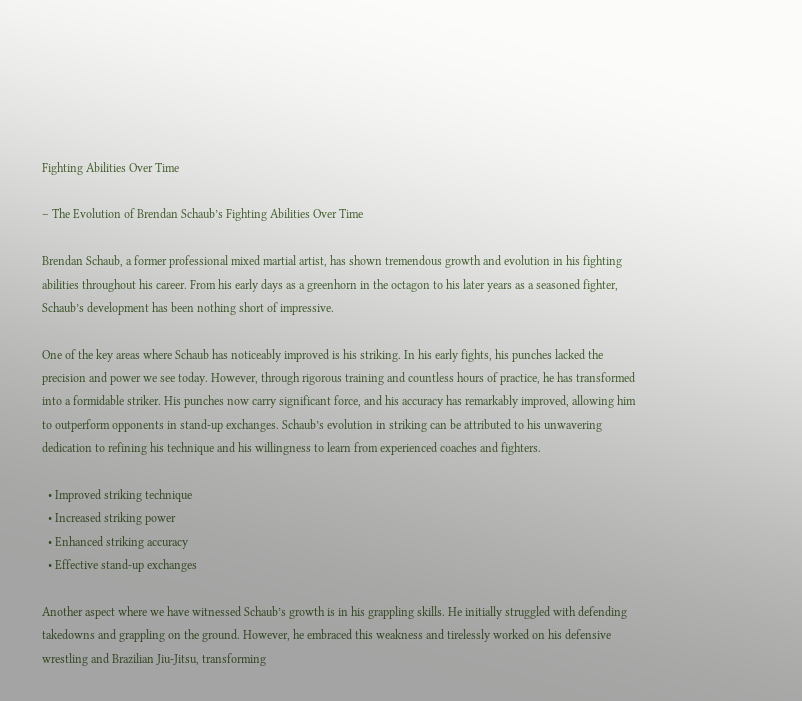Fighting Abilities Over Time

– The Evolution of Brendan Schaub’s Fighting Abilities Over Time

Brendan Schaub, a former professional mixed martial artist, has shown tremendous growth and evolution in his fighting abilities throughout his career. From his early days as a greenhorn in the octagon to his later years as a seasoned fighter, Schaub’s development has been nothing short of impressive.

One of the key areas where Schaub has noticeably improved is his striking. In his early fights, his punches lacked the precision and power we see today. However, through rigorous training and countless hours of practice, he has transformed into a formidable striker. His punches now carry significant force, and his accuracy has remarkably improved, allowing him to outperform opponents in stand-up exchanges. Schaub’s evolution in striking can be attributed to his unwavering dedication to refining his technique and his willingness to learn from experienced coaches and fighters.

  • Improved striking technique
  • Increased striking power
  • Enhanced striking accuracy
  • Effective stand-up exchanges

Another aspect where we have witnessed Schaub’s growth is in his grappling skills. He initially struggled with defending takedowns and grappling on the ground. However, he embraced this weakness and tirelessly worked on his defensive wrestling and Brazilian Jiu-Jitsu, transforming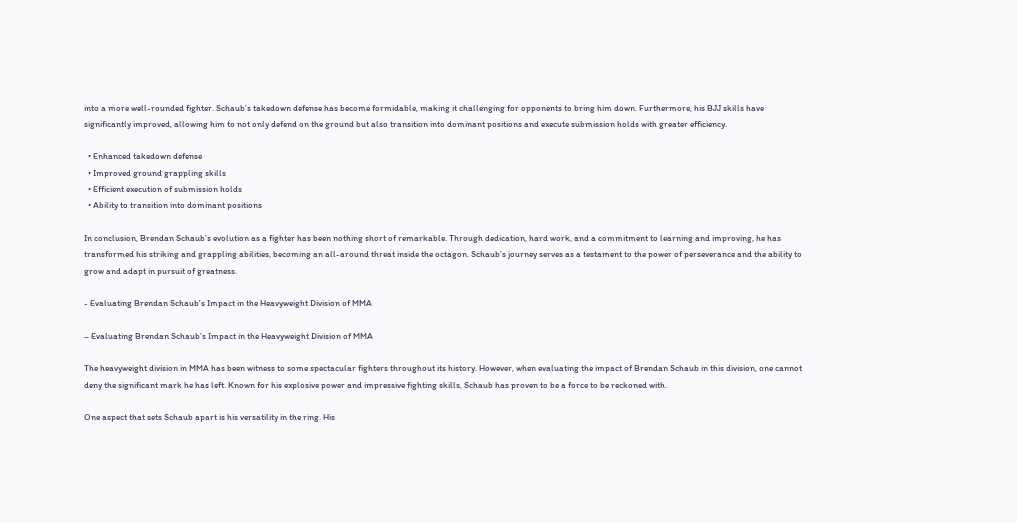into a more well-rounded fighter. Schaub’s takedown defense has become formidable, making it challenging for opponents to bring him down. Furthermore, his BJJ skills have significantly improved, allowing him to not only defend on the ground but also transition into dominant positions and execute submission holds with greater efficiency.

  • Enhanced takedown defense
  • Improved ground grappling skills
  • Efficient execution of submission holds
  • Ability to transition into dominant positions

In conclusion, Brendan Schaub’s evolution as a fighter has been nothing short of remarkable. Through dedication, hard work, and a commitment to learning and improving, he has transformed his striking and grappling abilities, becoming an all-around threat inside the octagon. Schaub’s journey serves as a testament to the power of perseverance and the ability to grow and adapt in pursuit of greatness.

- Evaluating Brendan Schaub's Impact in the Heavyweight Division of MMA

– Evaluating Brendan Schaub’s Impact in the Heavyweight Division of MMA

The heavyweight division in MMA has been witness to some spectacular fighters throughout its history. However, when evaluating the impact of Brendan Schaub in this division, one cannot deny the significant mark he has left. Known for his explosive power and impressive fighting skills, Schaub has proven to be a force to be reckoned with.

One aspect that sets Schaub apart is his versatility in the ring. His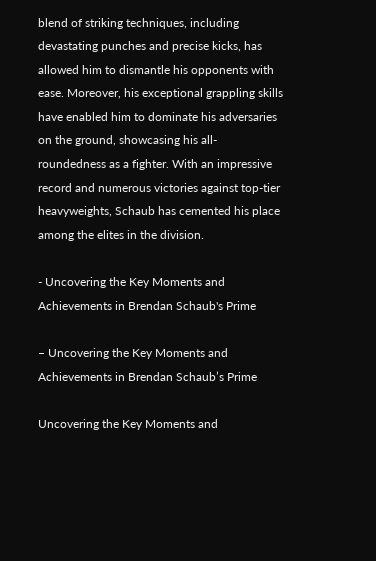blend of striking techniques, including devastating punches and precise kicks, has allowed him to dismantle his opponents with ease. Moreover, his exceptional grappling skills have enabled him to dominate his adversaries on the ground, showcasing his all-roundedness as a fighter. With an impressive record and numerous victories against top-tier heavyweights, Schaub has cemented his place among the elites in the division.

- Uncovering the Key Moments and Achievements in Brendan Schaub's Prime

– Uncovering the Key Moments and Achievements in Brendan Schaub’s Prime

Uncovering the Key Moments and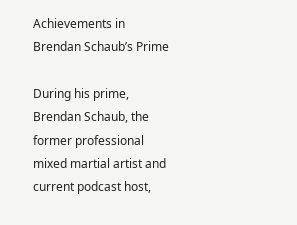Achievements in Brendan Schaub’s Prime

During his prime, Brendan Schaub, the former professional mixed martial artist and current podcast host,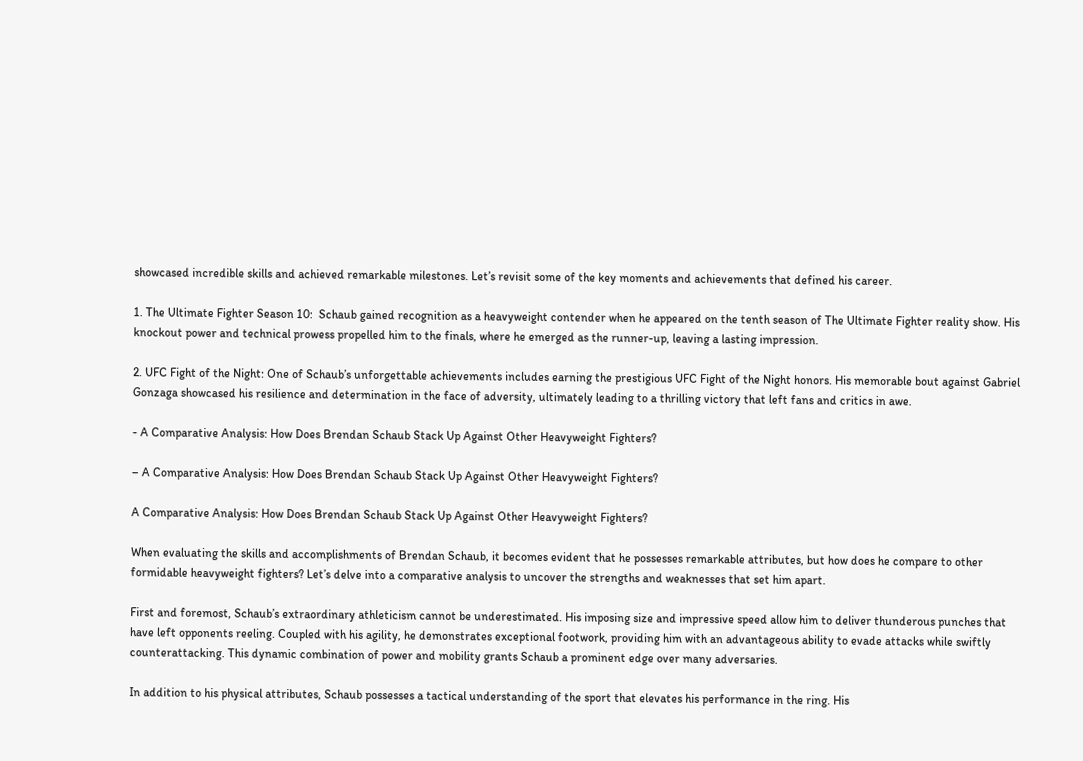showcased incredible skills and achieved remarkable milestones. Let’s revisit some of the key moments and achievements that defined his career.

1. The Ultimate Fighter Season 10:  Schaub gained recognition as a heavyweight contender when he appeared on the tenth season of The Ultimate Fighter reality show. His knockout power and technical prowess propelled him to the finals, where he emerged as the runner-up, leaving a lasting impression.

2. UFC Fight of the Night: One of Schaub’s unforgettable achievements includes earning the prestigious UFC Fight of the Night honors. His memorable bout against Gabriel Gonzaga showcased his resilience and determination in the face of adversity, ultimately leading to a thrilling victory that left fans and critics in awe.

- A Comparative Analysis: How Does Brendan Schaub Stack Up Against Other Heavyweight Fighters?

– A Comparative Analysis: How Does Brendan Schaub Stack Up Against Other Heavyweight Fighters?

A Comparative Analysis: How Does Brendan Schaub Stack Up Against Other Heavyweight Fighters?

When evaluating the skills and accomplishments of Brendan Schaub, it becomes evident that he possesses remarkable attributes, but how does he compare to other formidable heavyweight fighters? Let’s delve into a comparative analysis to uncover the strengths and weaknesses that set him apart.

First and foremost, Schaub’s extraordinary athleticism cannot be underestimated. His imposing size and impressive speed allow him to deliver thunderous punches that have left opponents reeling. Coupled with his agility, he demonstrates exceptional footwork, providing him with an advantageous ability to evade attacks while swiftly counterattacking. This dynamic combination of power and mobility grants Schaub a prominent edge over many adversaries.

In addition to his physical attributes, Schaub possesses a tactical understanding of the sport that elevates his performance in the ring. His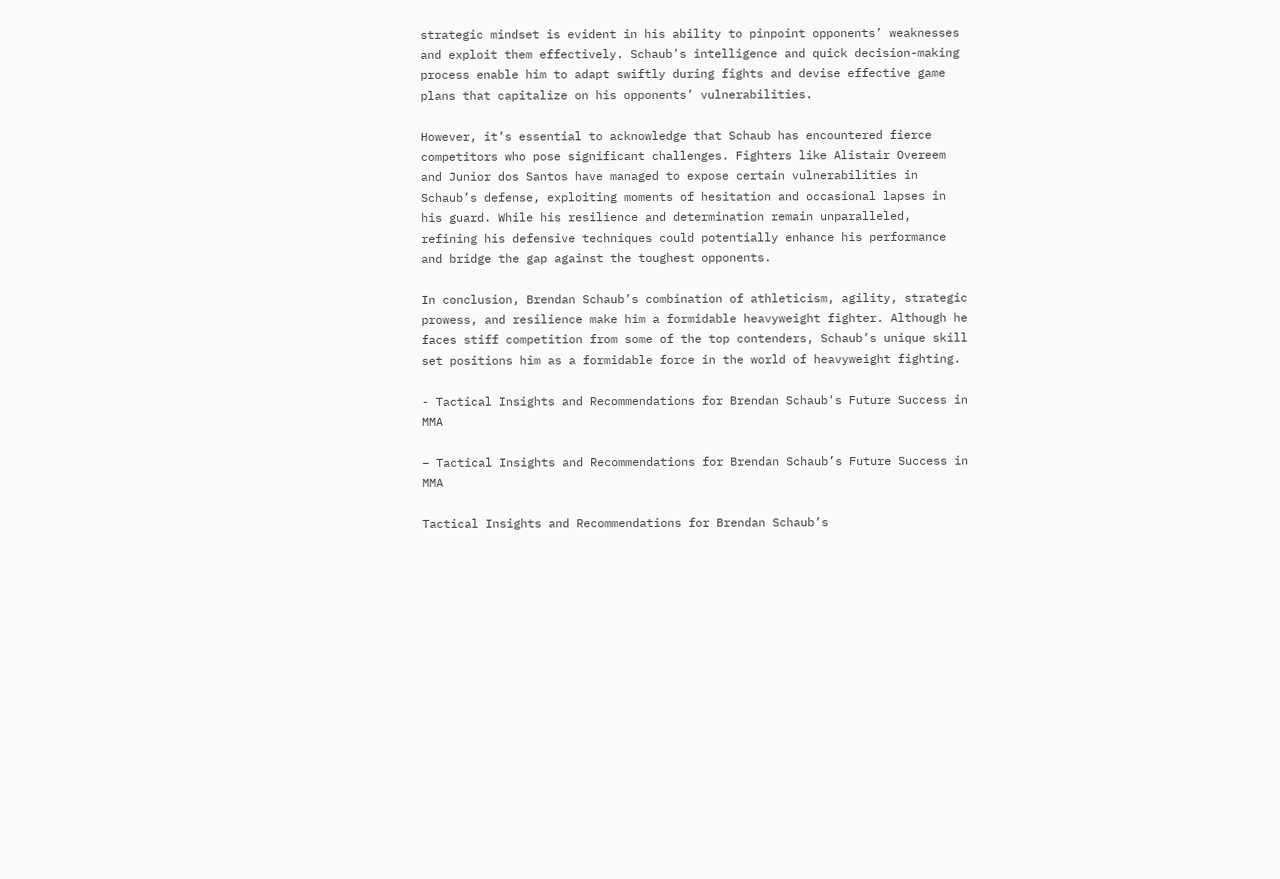strategic mindset is evident in his ability to pinpoint opponents’ weaknesses and exploit them effectively. Schaub’s intelligence and quick decision-making process enable him to adapt swiftly during fights and devise effective game plans that capitalize on his opponents’ vulnerabilities.

However, it’s essential to acknowledge that Schaub has encountered fierce competitors who pose significant challenges. Fighters like Alistair Overeem and Junior dos Santos have managed to expose certain vulnerabilities in Schaub’s defense, exploiting moments of hesitation and occasional lapses in his guard. While his resilience and determination remain unparalleled, refining his defensive techniques could potentially enhance his performance and bridge the gap against the toughest opponents.

In conclusion, Brendan Schaub’s combination of athleticism, agility, strategic prowess, and resilience make him a formidable heavyweight fighter. Although he faces stiff competition from some of the top contenders, Schaub’s unique skill set positions him as a formidable force in the world of heavyweight fighting.

- Tactical Insights and Recommendations for Brendan Schaub's Future Success in MMA

– Tactical Insights and Recommendations for Brendan Schaub’s Future Success in MMA

Tactical Insights and Recommendations for Brendan Schaub’s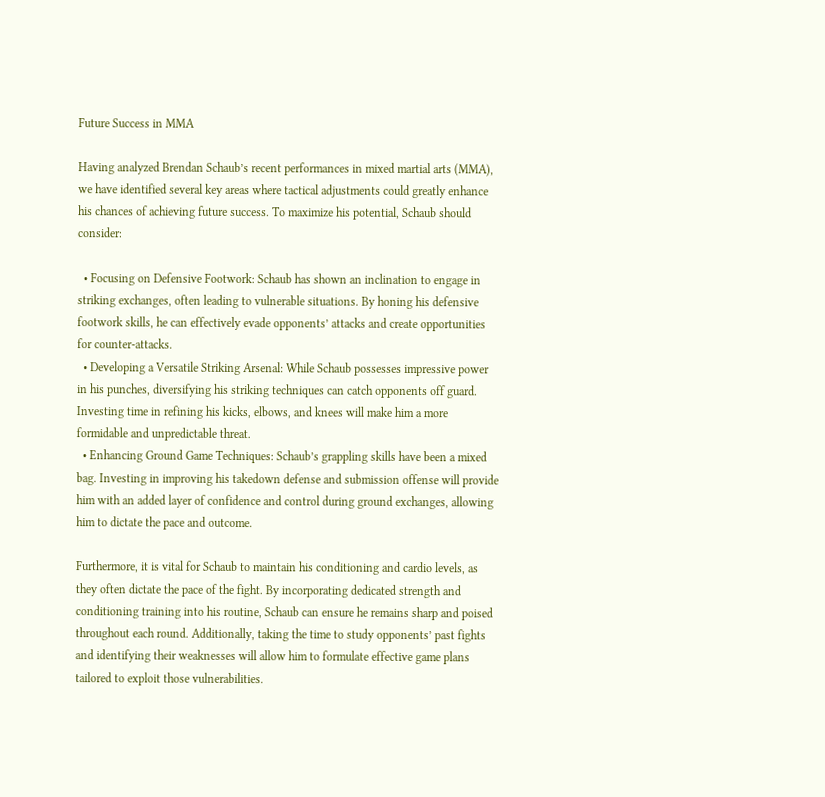Future Success in MMA

Having analyzed Brendan Schaub’s recent performances in mixed martial arts (MMA), we have identified several key areas where tactical adjustments could greatly enhance his chances of achieving future success. To maximize his potential, Schaub should consider:

  • Focusing on Defensive Footwork: Schaub has shown an inclination to engage in striking exchanges, often leading to vulnerable situations. By honing his defensive footwork skills, he can effectively evade opponents’ attacks and create opportunities for counter-attacks.
  • Developing a Versatile Striking Arsenal: While Schaub possesses impressive power in his punches, diversifying his striking techniques can catch opponents off guard. Investing time in refining his kicks, elbows, and knees will make him a more formidable and unpredictable threat.
  • Enhancing Ground Game Techniques: Schaub’s grappling skills have been a mixed bag. Investing in improving his takedown defense and submission offense will provide him with an added layer of confidence and control during ground exchanges, allowing him to dictate the pace and outcome.

Furthermore, it is vital for Schaub to maintain his conditioning and cardio levels, as they often dictate the pace of the fight. By incorporating dedicated strength and conditioning training into his routine, Schaub can ensure he remains sharp and poised throughout each round. Additionally, taking the time to study opponents’ past fights and identifying their weaknesses will allow him to formulate effective game plans tailored to exploit those vulnerabilities.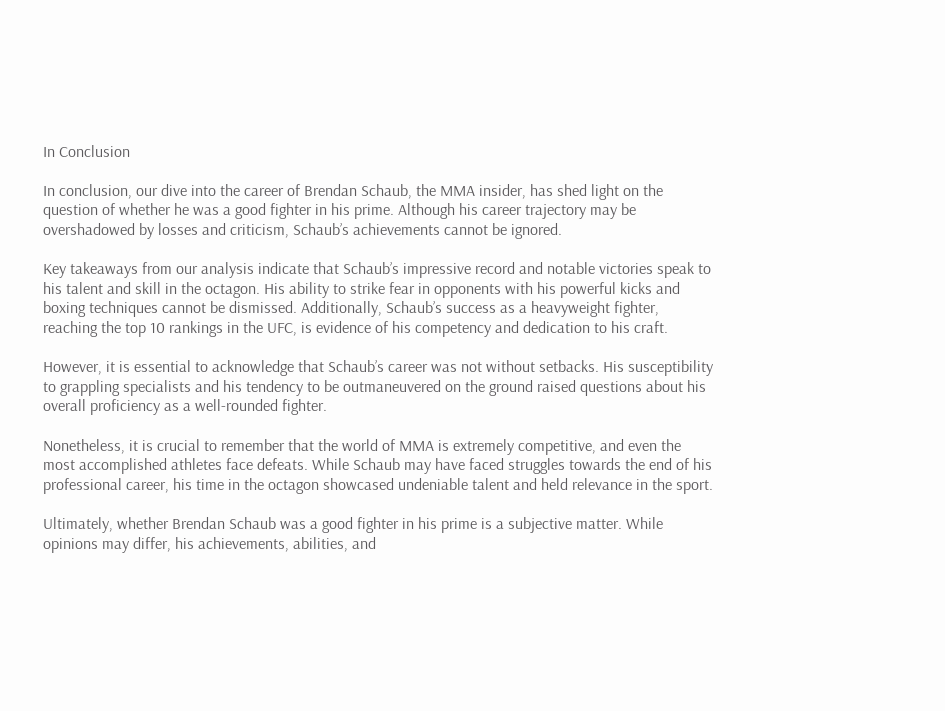In Conclusion

In conclusion, our dive into the career of Brendan Schaub, the MMA insider, has shed light on the question of whether he was a good fighter in his prime. Although his career trajectory may be overshadowed by losses and criticism, Schaub’s achievements cannot be ignored.

Key takeaways from our analysis indicate that Schaub’s impressive record and notable victories speak to his talent and skill in the octagon. His ability to strike fear in opponents with his powerful kicks and boxing techniques cannot be dismissed. Additionally, Schaub’s success as a heavyweight fighter, reaching the top 10 rankings in the UFC, is evidence of his competency and dedication to his craft.

However, it is essential to acknowledge that Schaub’s career was not without setbacks. His susceptibility to grappling specialists and his tendency to be outmaneuvered on the ground raised questions about his overall proficiency as a well-rounded fighter.

Nonetheless, it is crucial to remember that the world of MMA is extremely competitive, and even the most accomplished athletes face defeats. While Schaub may have faced struggles towards the end of his professional career, his time in the octagon showcased undeniable talent and held relevance in the sport.

Ultimately, whether Brendan Schaub was a good fighter in his prime is a subjective matter. While opinions may differ, his achievements, abilities, and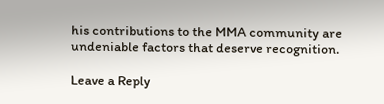his contributions to the MMA community are undeniable factors that deserve recognition.

Leave a Reply